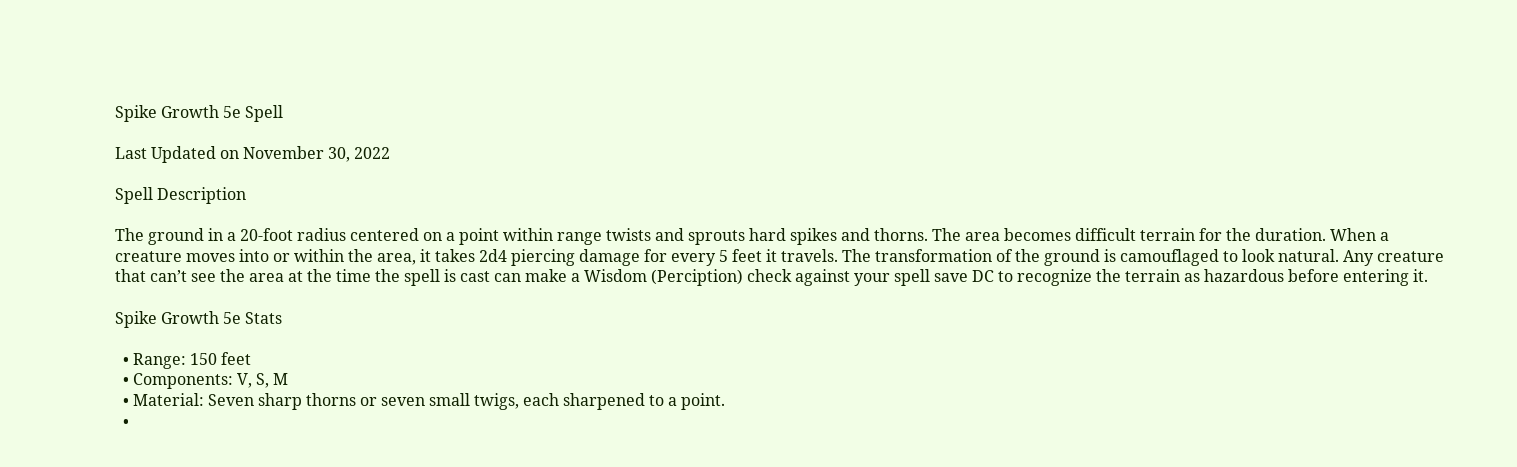Spike Growth 5e Spell

Last Updated on November 30, 2022

Spell Description

The ground in a 20-foot radius centered on a point within range twists and sprouts hard spikes and thorns. The area becomes difficult terrain for the duration. When a creature moves into or within the area, it takes 2d4 piercing damage for every 5 feet it travels. The transformation of the ground is camouflaged to look natural. Any creature that can’t see the area at the time the spell is cast can make a Wisdom (Perciption) check against your spell save DC to recognize the terrain as hazardous before entering it.

Spike Growth 5e Stats

  • Range: 150 feet
  • Components: V, S, M
  • Material: Seven sharp thorns or seven small twigs, each sharpened to a point.
  •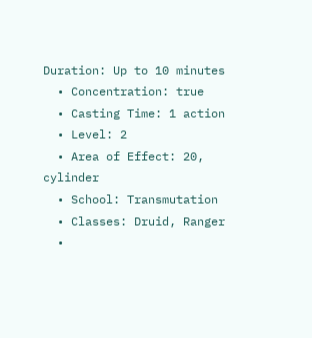Duration: Up to 10 minutes
  • Concentration: true
  • Casting Time: 1 action
  • Level: 2
  • Area of Effect: 20, cylinder
  • School: Transmutation
  • Classes: Druid, Ranger
  •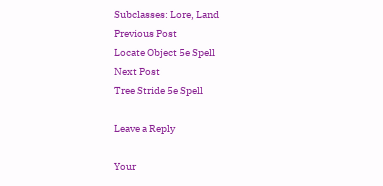Subclasses: Lore, Land
Previous Post
Locate Object 5e Spell
Next Post
Tree Stride 5e Spell

Leave a Reply

Your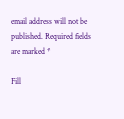email address will not be published. Required fields are marked *

Fill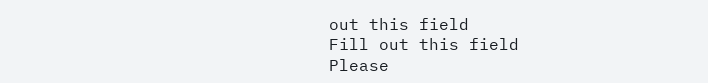out this field
Fill out this field
Please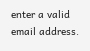enter a valid email address.